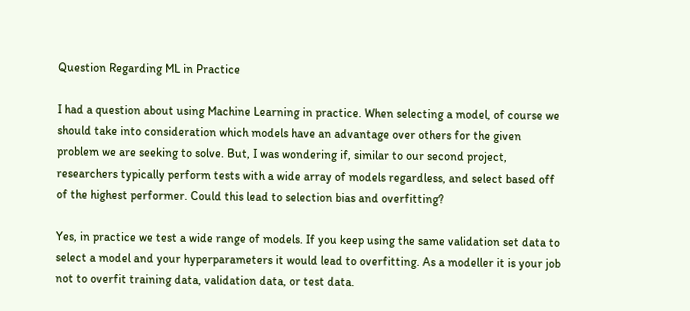Question Regarding ML in Practice

I had a question about using Machine Learning in practice. When selecting a model, of course we should take into consideration which models have an advantage over others for the given problem we are seeking to solve. But, I was wondering if, similar to our second project, researchers typically perform tests with a wide array of models regardless, and select based off of the highest performer. Could this lead to selection bias and overfitting?

Yes, in practice we test a wide range of models. If you keep using the same validation set data to select a model and your hyperparameters it would lead to overfitting. As a modeller it is your job not to overfit training data, validation data, or test data.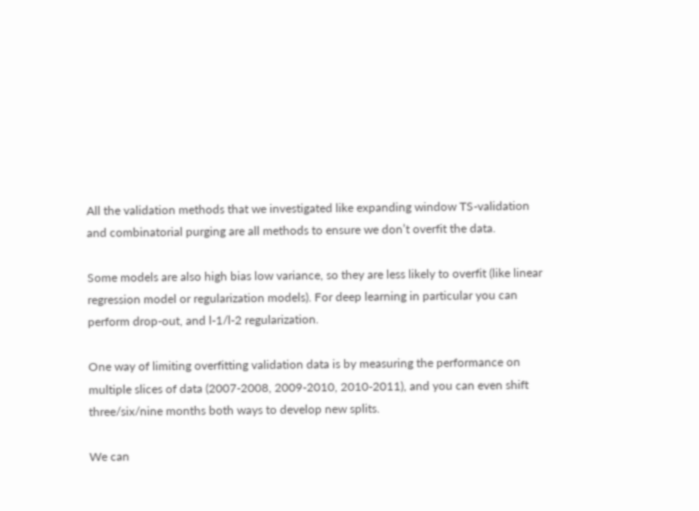All the validation methods that we investigated like expanding window TS-validation and combinatorial purging are all methods to ensure we don’t overfit the data.

Some models are also high bias low variance, so they are less likely to overfit (like linear regression model or regularization models). For deep learning in particular you can perform drop-out, and l-1/l-2 regularization.

One way of limiting overfitting validation data is by measuring the performance on multiple slices of data (2007-2008, 2009-2010, 2010-2011), and you can even shift three/six/nine months both ways to develop new splits.

We can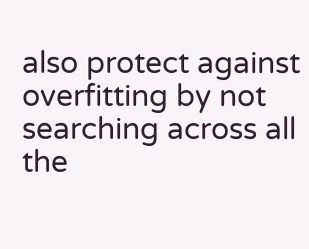also protect against overfitting by not searching across all the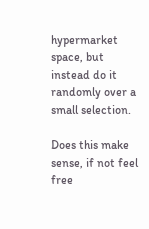hypermarket space, but instead do it randomly over a small selection.

Does this make sense, if not feel free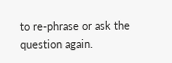to re-phrase or ask the question again.